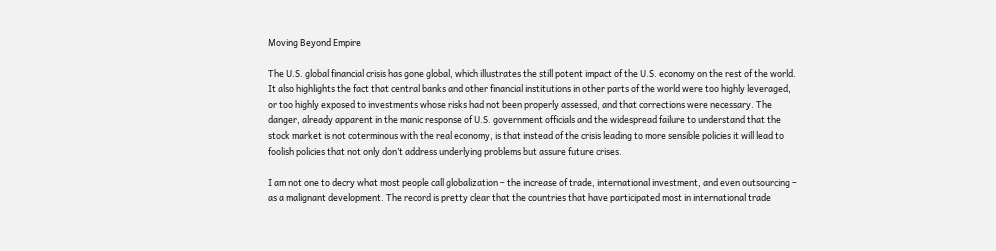Moving Beyond Empire

The U.S. global financial crisis has gone global, which illustrates the still potent impact of the U.S. economy on the rest of the world. It also highlights the fact that central banks and other financial institutions in other parts of the world were too highly leveraged, or too highly exposed to investments whose risks had not been properly assessed, and that corrections were necessary. The danger, already apparent in the manic response of U.S. government officials and the widespread failure to understand that the stock market is not coterminous with the real economy, is that instead of the crisis leading to more sensible policies it will lead to foolish policies that not only don’t address underlying problems but assure future crises.

I am not one to decry what most people call globalization – the increase of trade, international investment, and even outsourcing – as a malignant development. The record is pretty clear that the countries that have participated most in international trade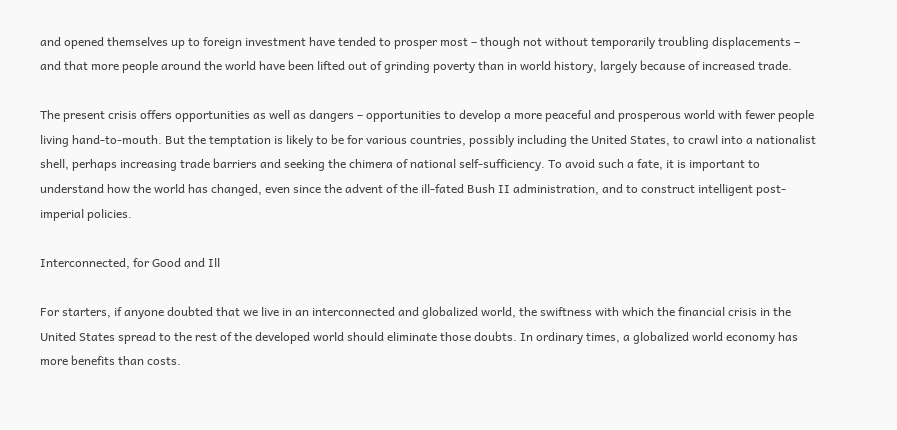and opened themselves up to foreign investment have tended to prosper most – though not without temporarily troubling displacements – and that more people around the world have been lifted out of grinding poverty than in world history, largely because of increased trade.

The present crisis offers opportunities as well as dangers – opportunities to develop a more peaceful and prosperous world with fewer people living hand-to-mouth. But the temptation is likely to be for various countries, possibly including the United States, to crawl into a nationalist shell, perhaps increasing trade barriers and seeking the chimera of national self-sufficiency. To avoid such a fate, it is important to understand how the world has changed, even since the advent of the ill-fated Bush II administration, and to construct intelligent post-imperial policies.

Interconnected, for Good and Ill

For starters, if anyone doubted that we live in an interconnected and globalized world, the swiftness with which the financial crisis in the United States spread to the rest of the developed world should eliminate those doubts. In ordinary times, a globalized world economy has more benefits than costs.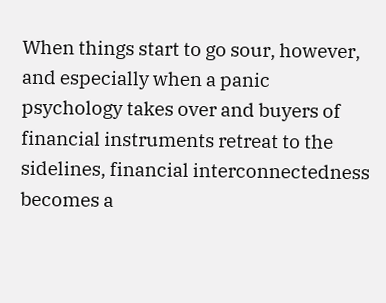When things start to go sour, however, and especially when a panic psychology takes over and buyers of financial instruments retreat to the sidelines, financial interconnectedness becomes a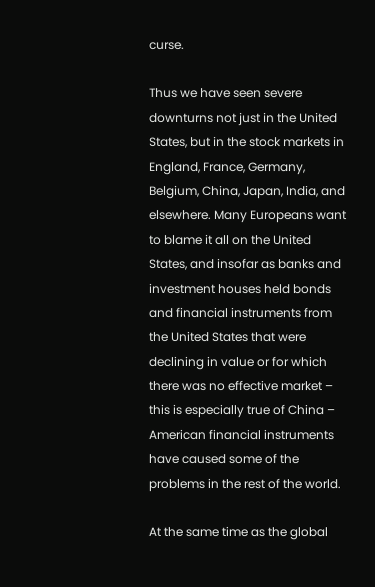curse.

Thus we have seen severe downturns not just in the United States, but in the stock markets in England, France, Germany, Belgium, China, Japan, India, and elsewhere. Many Europeans want to blame it all on the United States, and insofar as banks and investment houses held bonds and financial instruments from the United States that were declining in value or for which there was no effective market – this is especially true of China – American financial instruments have caused some of the problems in the rest of the world.

At the same time as the global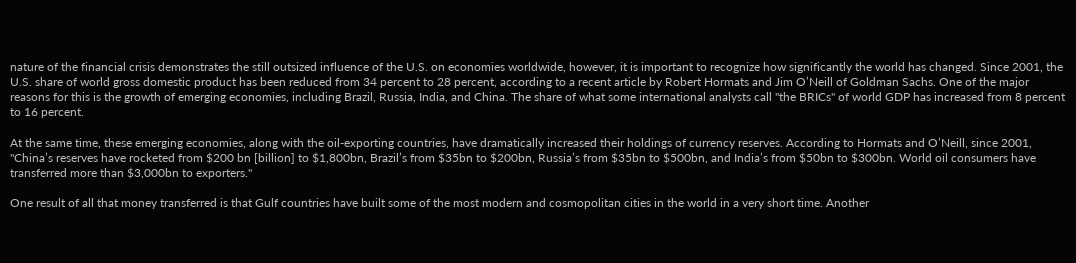nature of the financial crisis demonstrates the still outsized influence of the U.S. on economies worldwide, however, it is important to recognize how significantly the world has changed. Since 2001, the U.S. share of world gross domestic product has been reduced from 34 percent to 28 percent, according to a recent article by Robert Hormats and Jim O’Neill of Goldman Sachs. One of the major reasons for this is the growth of emerging economies, including Brazil, Russia, India, and China. The share of what some international analysts call "the BRICs" of world GDP has increased from 8 percent to 16 percent.

At the same time, these emerging economies, along with the oil-exporting countries, have dramatically increased their holdings of currency reserves. According to Hormats and O’Neill, since 2001, "China’s reserves have rocketed from $200 bn [billion] to $1,800bn, Brazil’s from $35bn to $200bn, Russia’s from $35bn to $500bn, and India’s from $50bn to $300bn. World oil consumers have transferred more than $3,000bn to exporters."

One result of all that money transferred is that Gulf countries have built some of the most modern and cosmopolitan cities in the world in a very short time. Another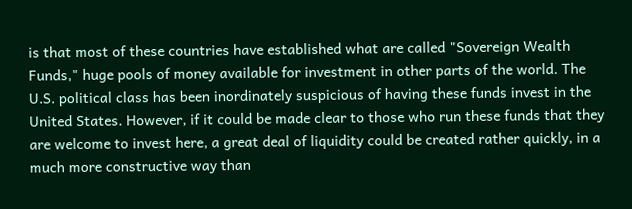is that most of these countries have established what are called "Sovereign Wealth Funds," huge pools of money available for investment in other parts of the world. The U.S. political class has been inordinately suspicious of having these funds invest in the United States. However, if it could be made clear to those who run these funds that they are welcome to invest here, a great deal of liquidity could be created rather quickly, in a much more constructive way than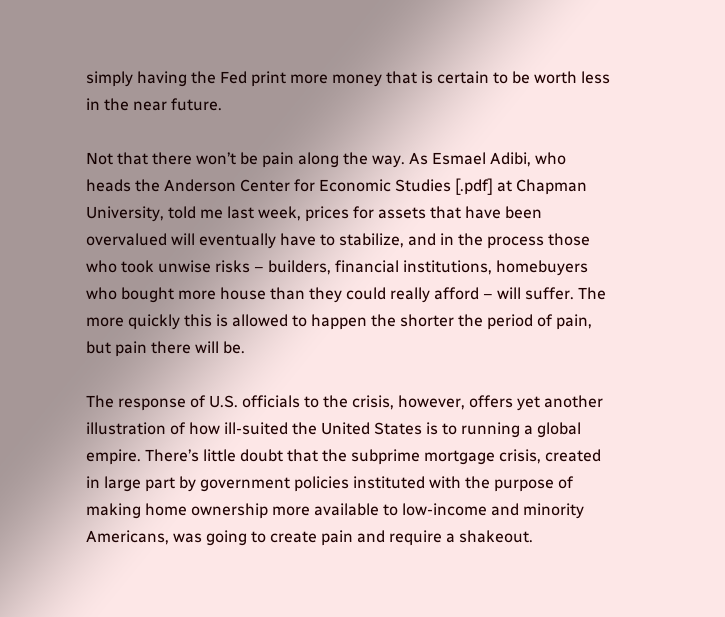simply having the Fed print more money that is certain to be worth less in the near future.

Not that there won’t be pain along the way. As Esmael Adibi, who heads the Anderson Center for Economic Studies [.pdf] at Chapman University, told me last week, prices for assets that have been overvalued will eventually have to stabilize, and in the process those who took unwise risks – builders, financial institutions, homebuyers who bought more house than they could really afford – will suffer. The more quickly this is allowed to happen the shorter the period of pain, but pain there will be.

The response of U.S. officials to the crisis, however, offers yet another illustration of how ill-suited the United States is to running a global empire. There’s little doubt that the subprime mortgage crisis, created in large part by government policies instituted with the purpose of making home ownership more available to low-income and minority Americans, was going to create pain and require a shakeout.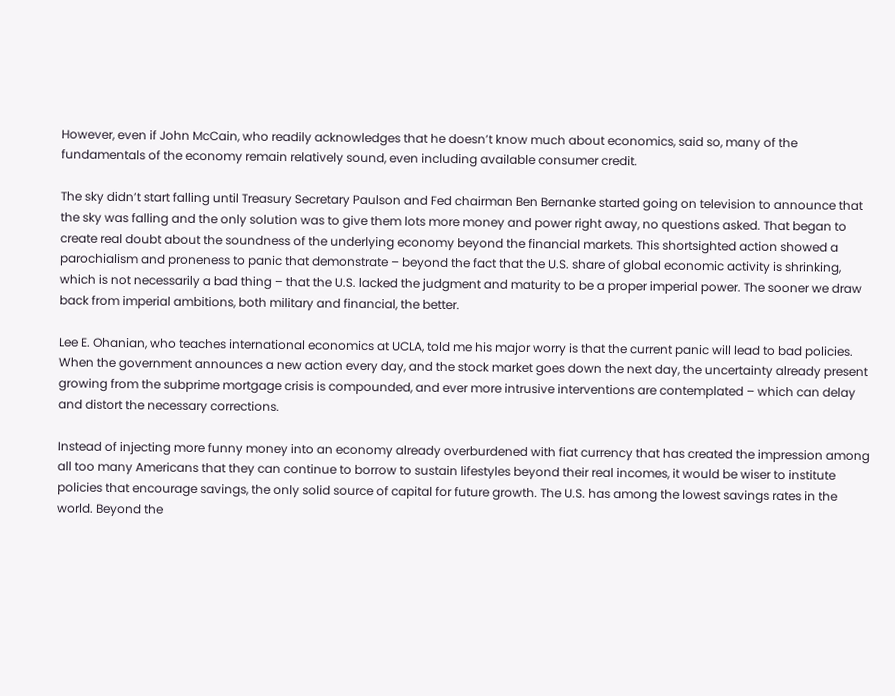However, even if John McCain, who readily acknowledges that he doesn’t know much about economics, said so, many of the fundamentals of the economy remain relatively sound, even including available consumer credit.

The sky didn’t start falling until Treasury Secretary Paulson and Fed chairman Ben Bernanke started going on television to announce that the sky was falling and the only solution was to give them lots more money and power right away, no questions asked. That began to create real doubt about the soundness of the underlying economy beyond the financial markets. This shortsighted action showed a parochialism and proneness to panic that demonstrate – beyond the fact that the U.S. share of global economic activity is shrinking, which is not necessarily a bad thing – that the U.S. lacked the judgment and maturity to be a proper imperial power. The sooner we draw back from imperial ambitions, both military and financial, the better.

Lee E. Ohanian, who teaches international economics at UCLA, told me his major worry is that the current panic will lead to bad policies. When the government announces a new action every day, and the stock market goes down the next day, the uncertainty already present growing from the subprime mortgage crisis is compounded, and ever more intrusive interventions are contemplated – which can delay and distort the necessary corrections.

Instead of injecting more funny money into an economy already overburdened with fiat currency that has created the impression among all too many Americans that they can continue to borrow to sustain lifestyles beyond their real incomes, it would be wiser to institute policies that encourage savings, the only solid source of capital for future growth. The U.S. has among the lowest savings rates in the world. Beyond the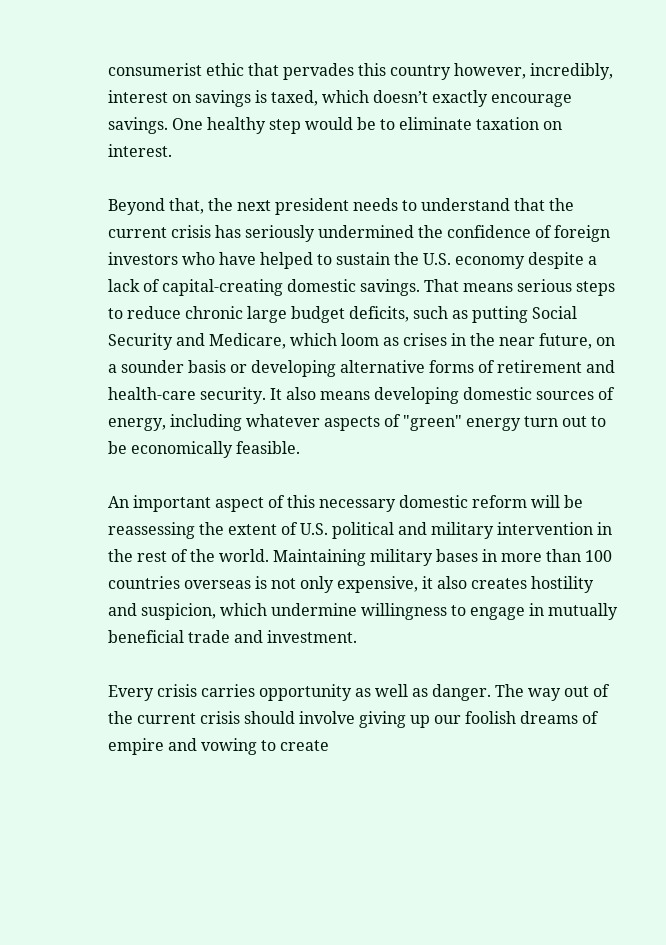consumerist ethic that pervades this country however, incredibly, interest on savings is taxed, which doesn’t exactly encourage savings. One healthy step would be to eliminate taxation on interest.

Beyond that, the next president needs to understand that the current crisis has seriously undermined the confidence of foreign investors who have helped to sustain the U.S. economy despite a lack of capital-creating domestic savings. That means serious steps to reduce chronic large budget deficits, such as putting Social Security and Medicare, which loom as crises in the near future, on a sounder basis or developing alternative forms of retirement and health-care security. It also means developing domestic sources of energy, including whatever aspects of "green" energy turn out to be economically feasible.

An important aspect of this necessary domestic reform will be reassessing the extent of U.S. political and military intervention in the rest of the world. Maintaining military bases in more than 100 countries overseas is not only expensive, it also creates hostility and suspicion, which undermine willingness to engage in mutually beneficial trade and investment.

Every crisis carries opportunity as well as danger. The way out of the current crisis should involve giving up our foolish dreams of empire and vowing to create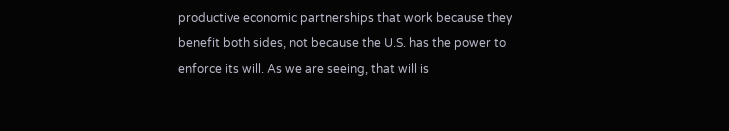productive economic partnerships that work because they benefit both sides, not because the U.S. has the power to enforce its will. As we are seeing, that will is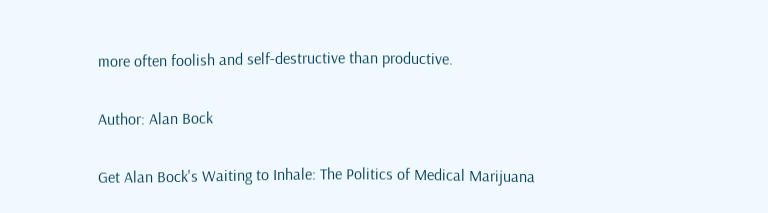more often foolish and self-destructive than productive.

Author: Alan Bock

Get Alan Bock's Waiting to Inhale: The Politics of Medical Marijuana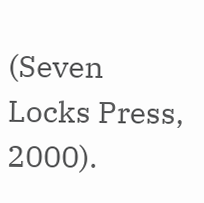(Seven Locks Press, 2000).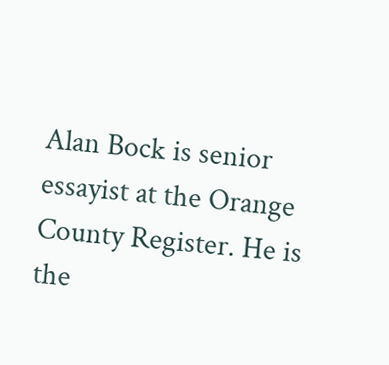Alan Bock is senior essayist at the Orange County Register. He is the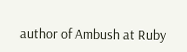author of Ambush at Ruby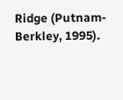Ridge (Putnam-Berkley, 1995).